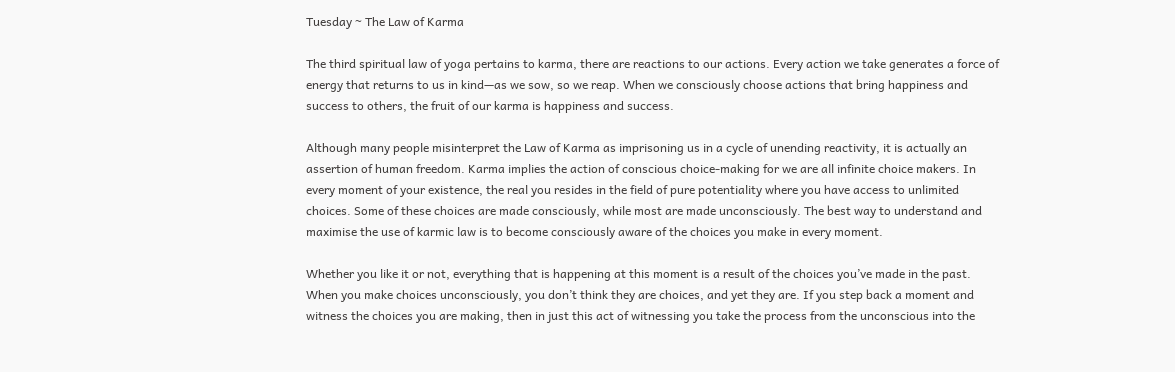Tuesday ~ The Law of Karma

The third spiritual law of yoga pertains to karma, there are reactions to our actions. Every action we take generates a force of energy that returns to us in kind—as we sow, so we reap. When we consciously choose actions that bring happiness and success to others, the fruit of our karma is happiness and success.

Although many people misinterpret the Law of Karma as imprisoning us in a cycle of unending reactivity, it is actually an assertion of human freedom. Karma implies the action of conscious choice-making for we are all infinite choice makers. In every moment of your existence, the real you resides in the field of pure potentiality where you have access to unlimited choices. Some of these choices are made consciously, while most are made unconsciously. The best way to understand and maximise the use of karmic law is to become consciously aware of the choices you make in every moment.

Whether you like it or not, everything that is happening at this moment is a result of the choices you’ve made in the past. When you make choices unconsciously, you don’t think they are choices, and yet they are. If you step back a moment and witness the choices you are making, then in just this act of witnessing you take the process from the unconscious into the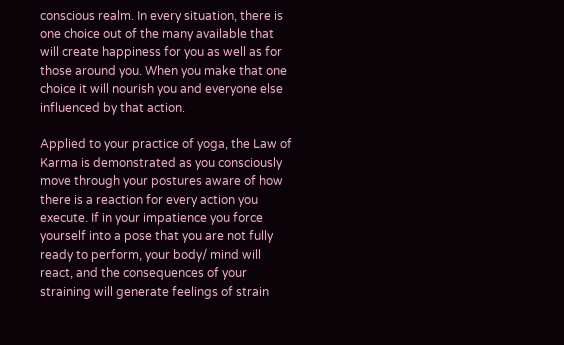conscious realm. In every situation, there is one choice out of the many available that will create happiness for you as well as for those around you. When you make that one choice it will nourish you and everyone else influenced by that action.

Applied to your practice of yoga, the Law of Karma is demonstrated as you consciously move through your postures aware of how there is a reaction for every action you execute. If in your impatience you force yourself into a pose that you are not fully ready to perform, your body/ mind will react, and the consequences of your straining will generate feelings of strain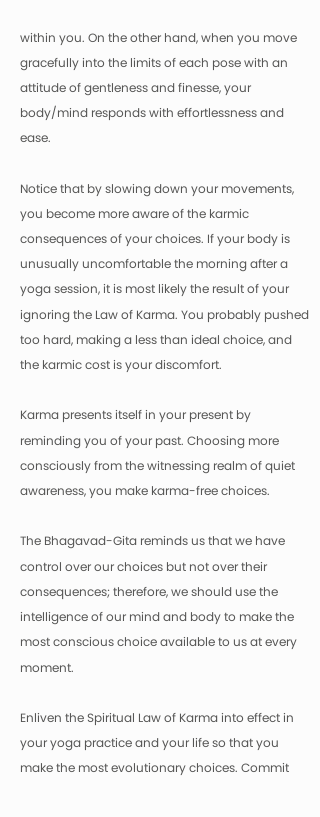within you. On the other hand, when you move gracefully into the limits of each pose with an attitude of gentleness and finesse, your body/mind responds with effortlessness and ease.

Notice that by slowing down your movements, you become more aware of the karmic consequences of your choices. If your body is unusually uncomfortable the morning after a yoga session, it is most likely the result of your ignoring the Law of Karma. You probably pushed too hard, making a less than ideal choice, and the karmic cost is your discomfort.

Karma presents itself in your present by reminding you of your past. Choosing more consciously from the witnessing realm of quiet awareness, you make karma-free choices.

The Bhagavad-Gita reminds us that we have control over our choices but not over their consequences; therefore, we should use the intelligence of our mind and body to make the most conscious choice available to us at every moment.

Enliven the Spiritual Law of Karma into effect in your yoga practice and your life so that you make the most evolutionary choices. Commit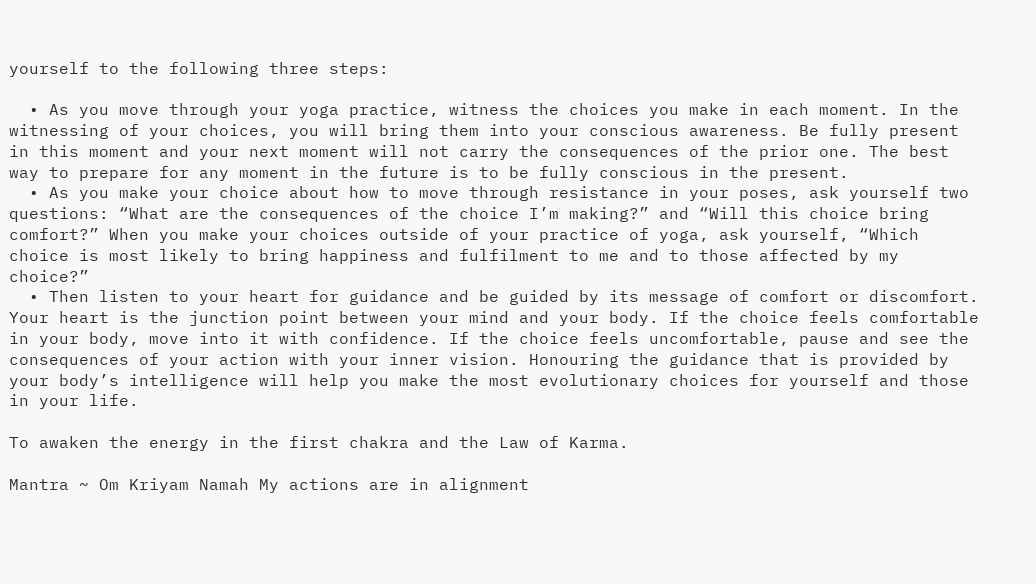yourself to the following three steps:

  • As you move through your yoga practice, witness the choices you make in each moment. In the witnessing of your choices, you will bring them into your conscious awareness. Be fully present in this moment and your next moment will not carry the consequences of the prior one. The best way to prepare for any moment in the future is to be fully conscious in the present.
  • As you make your choice about how to move through resistance in your poses, ask yourself two questions: “What are the consequences of the choice I’m making?” and “Will this choice bring comfort?” When you make your choices outside of your practice of yoga, ask yourself, “Which choice is most likely to bring happiness and fulfilment to me and to those affected by my choice?”
  • Then listen to your heart for guidance and be guided by its message of comfort or discomfort. Your heart is the junction point between your mind and your body. If the choice feels comfortable in your body, move into it with confidence. If the choice feels uncomfortable, pause and see the consequences of your action with your inner vision. Honouring the guidance that is provided by your body’s intelligence will help you make the most evolutionary choices for yourself and those in your life.

To awaken the energy in the first chakra and the Law of Karma.

Mantra ~ Om Kriyam Namah My actions are in alignment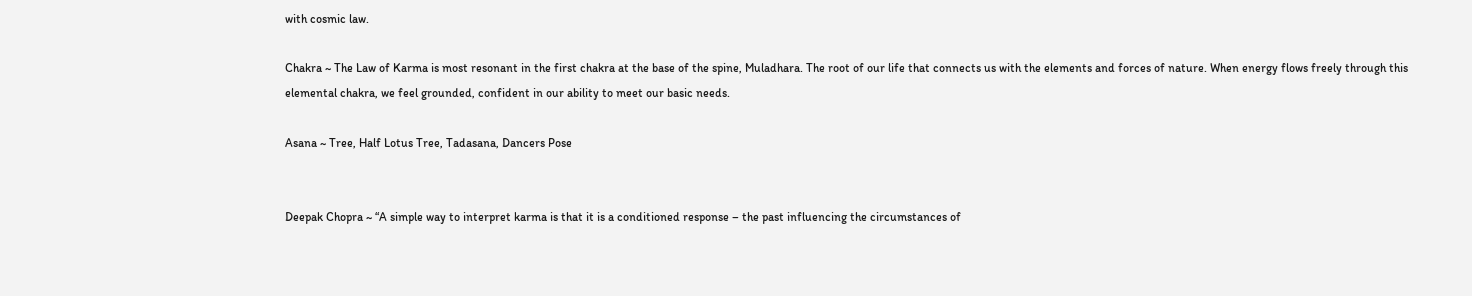with cosmic law.

Chakra ~ The Law of Karma is most resonant in the first chakra at the base of the spine, Muladhara. The root of our life that connects us with the elements and forces of nature. When energy flows freely through this elemental chakra, we feel grounded, confident in our ability to meet our basic needs.

Asana ~ Tree, Half Lotus Tree, Tadasana, Dancers Pose


Deepak Chopra ~ “A simple way to interpret karma is that it is a conditioned response – the past influencing the circumstances of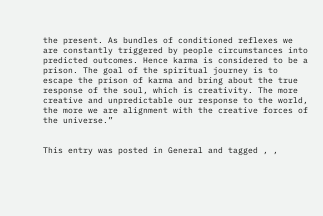the present. As bundles of conditioned reflexes we are constantly triggered by people circumstances into predicted outcomes. Hence karma is considered to be a prison. The goal of the spiritual journey is to escape the prison of karma and bring about the true response of the soul, which is creativity. The more creative and unpredictable our response to the world, the more we are alignment with the creative forces of the universe.”


This entry was posted in General and tagged , ,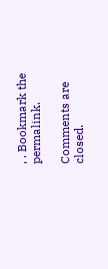, . Bookmark the permalink.

Comments are closed.